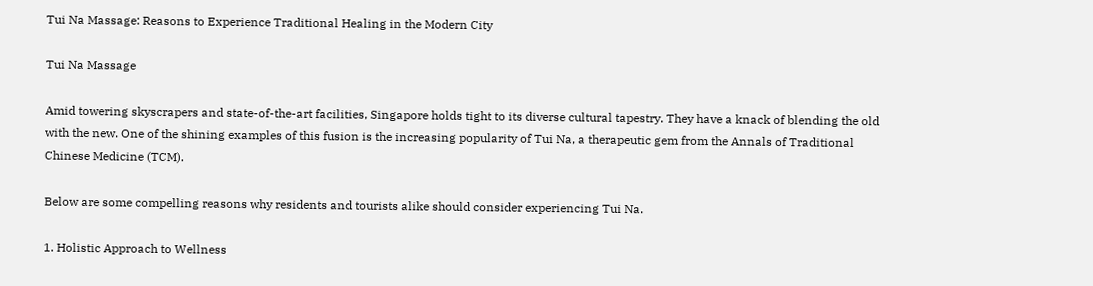Tui Na Massage: Reasons to Experience Traditional Healing in the Modern City

Tui Na Massage

Amid towering skyscrapers and state-of-the-art facilities, Singapore holds tight to its diverse cultural tapestry. They have a knack of blending the old with the new. One of the shining examples of this fusion is the increasing popularity of Tui Na, a therapeutic gem from the Annals of Traditional Chinese Medicine (TCM).

Below are some compelling reasons why residents and tourists alike should consider experiencing Tui Na.

1. Holistic Approach to Wellness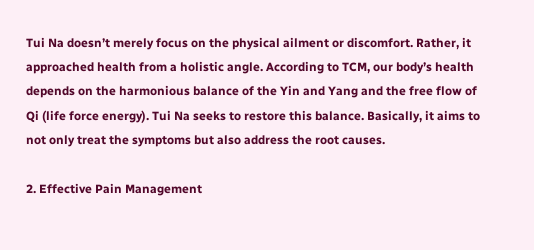Tui Na doesn’t merely focus on the physical ailment or discomfort. Rather, it approached health from a holistic angle. According to TCM, our body’s health depends on the harmonious balance of the Yin and Yang and the free flow of Qi (life force energy). Tui Na seeks to restore this balance. Basically, it aims to not only treat the symptoms but also address the root causes.

2. Effective Pain Management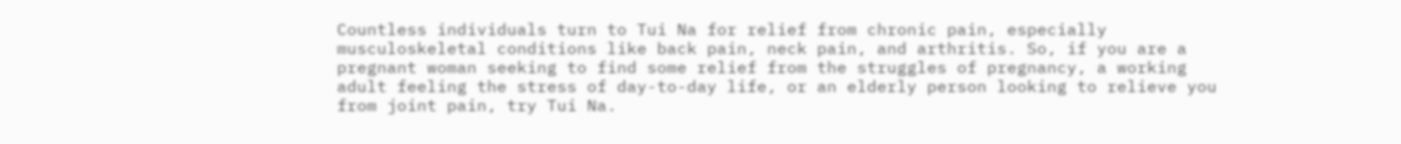Countless individuals turn to Tui Na for relief from chronic pain, especially musculoskeletal conditions like back pain, neck pain, and arthritis. So, if you are a pregnant woman seeking to find some relief from the struggles of pregnancy, a working adult feeling the stress of day-to-day life, or an elderly person looking to relieve you from joint pain, try Tui Na.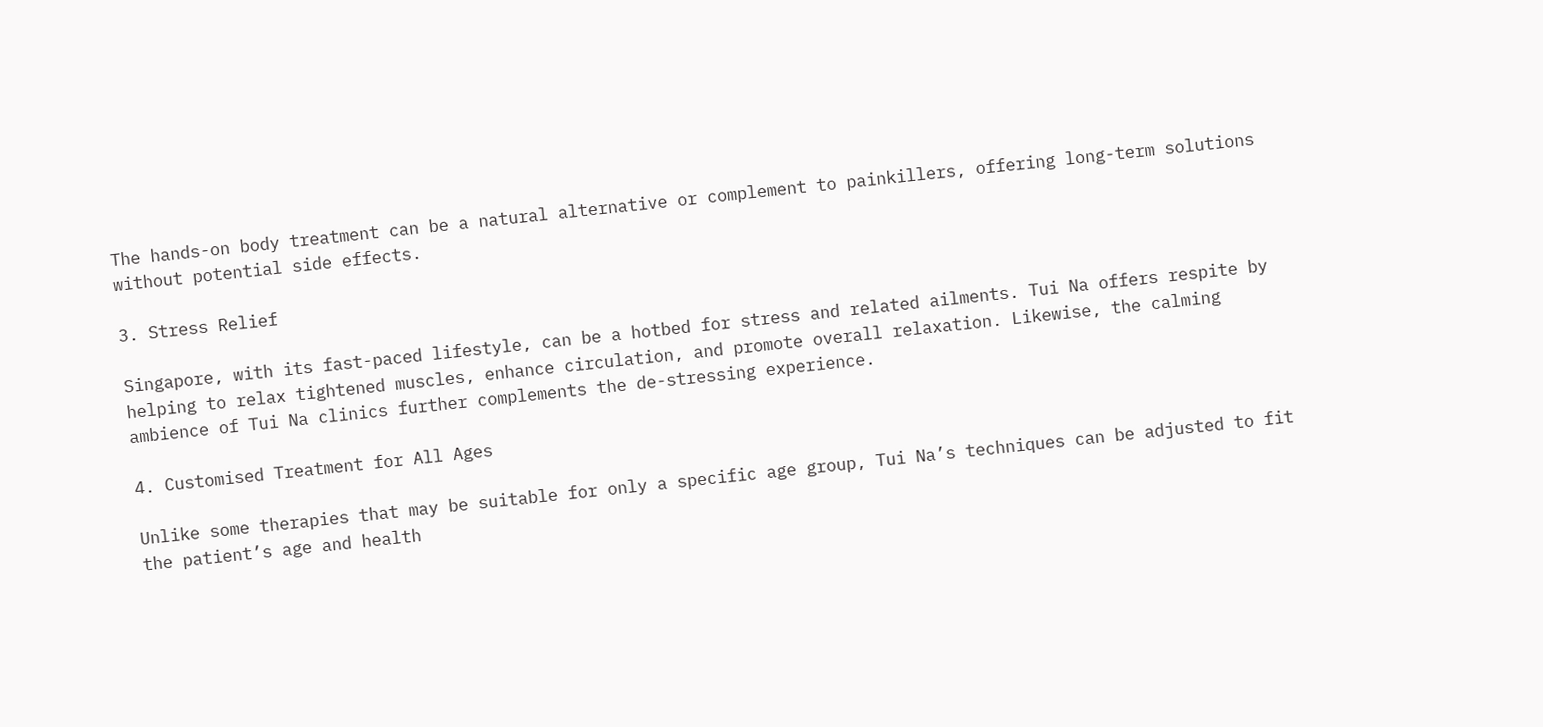The hands-on body treatment can be a natural alternative or complement to painkillers, offering long-term solutions without potential side effects.

3. Stress Relief

Singapore, with its fast-paced lifestyle, can be a hotbed for stress and related ailments. Tui Na offers respite by helping to relax tightened muscles, enhance circulation, and promote overall relaxation. Likewise, the calming ambience of Tui Na clinics further complements the de-stressing experience.

4. Customised Treatment for All Ages

Unlike some therapies that may be suitable for only a specific age group, Tui Na’s techniques can be adjusted to fit the patient’s age and health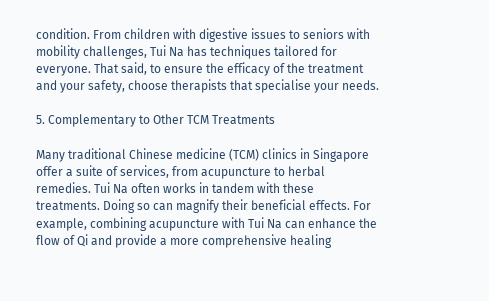condition. From children with digestive issues to seniors with mobility challenges, Tui Na has techniques tailored for everyone. That said, to ensure the efficacy of the treatment and your safety, choose therapists that specialise your needs.

5. Complementary to Other TCM Treatments

Many traditional Chinese medicine (TCM) clinics in Singapore offer a suite of services, from acupuncture to herbal remedies. Tui Na often works in tandem with these treatments. Doing so can magnify their beneficial effects. For example, combining acupuncture with Tui Na can enhance the flow of Qi and provide a more comprehensive healing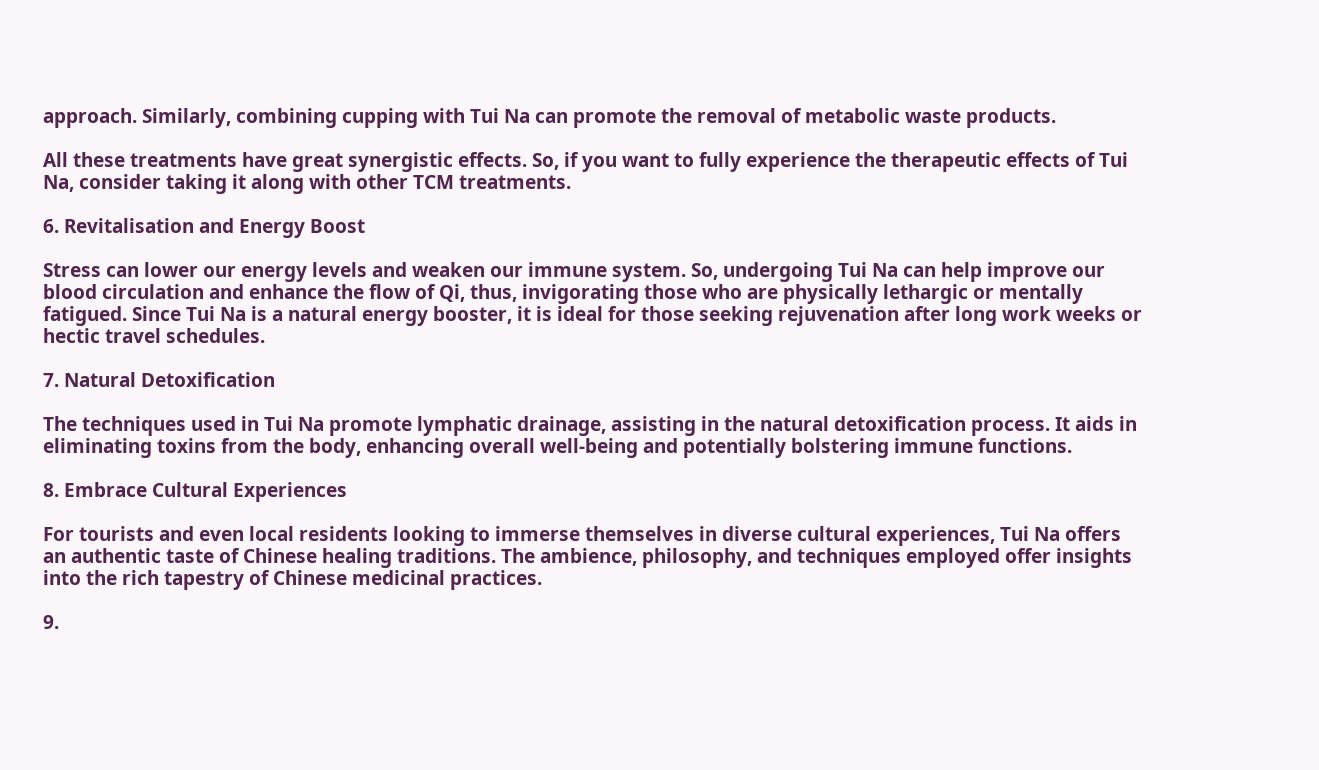approach. Similarly, combining cupping with Tui Na can promote the removal of metabolic waste products.

All these treatments have great synergistic effects. So, if you want to fully experience the therapeutic effects of Tui Na, consider taking it along with other TCM treatments.

6. Revitalisation and Energy Boost

Stress can lower our energy levels and weaken our immune system. So, undergoing Tui Na can help improve our blood circulation and enhance the flow of Qi, thus, invigorating those who are physically lethargic or mentally fatigued. Since Tui Na is a natural energy booster, it is ideal for those seeking rejuvenation after long work weeks or hectic travel schedules.

7. Natural Detoxification

The techniques used in Tui Na promote lymphatic drainage, assisting in the natural detoxification process. It aids in eliminating toxins from the body, enhancing overall well-being and potentially bolstering immune functions.

8. Embrace Cultural Experiences

For tourists and even local residents looking to immerse themselves in diverse cultural experiences, Tui Na offers an authentic taste of Chinese healing traditions. The ambience, philosophy, and techniques employed offer insights into the rich tapestry of Chinese medicinal practices.

9.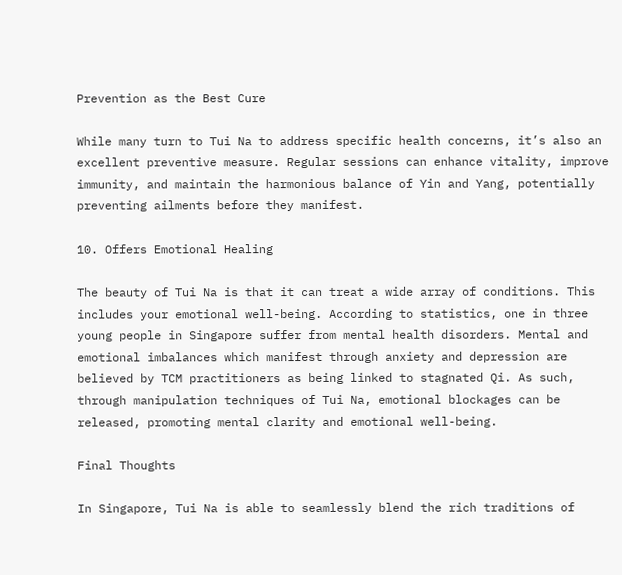Prevention as the Best Cure

While many turn to Tui Na to address specific health concerns, it’s also an excellent preventive measure. Regular sessions can enhance vitality, improve immunity, and maintain the harmonious balance of Yin and Yang, potentially preventing ailments before they manifest.

10. Offers Emotional Healing

The beauty of Tui Na is that it can treat a wide array of conditions. This includes your emotional well-being. According to statistics, one in three young people in Singapore suffer from mental health disorders. Mental and emotional imbalances which manifest through anxiety and depression are believed by TCM practitioners as being linked to stagnated Qi. As such, through manipulation techniques of Tui Na, emotional blockages can be released, promoting mental clarity and emotional well-being.

Final Thoughts

In Singapore, Tui Na is able to seamlessly blend the rich traditions of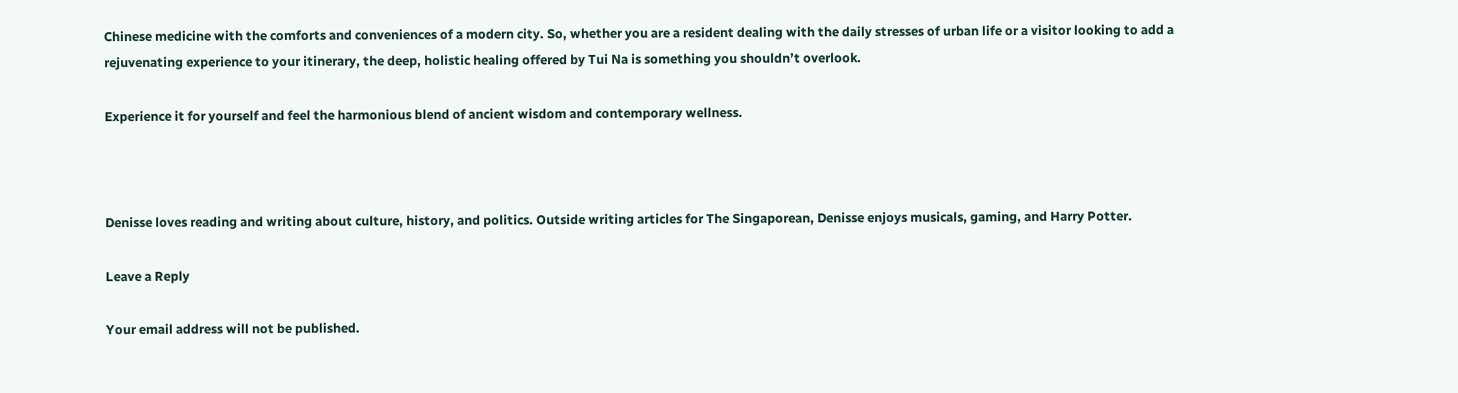Chinese medicine with the comforts and conveniences of a modern city. So, whether you are a resident dealing with the daily stresses of urban life or a visitor looking to add a rejuvenating experience to your itinerary, the deep, holistic healing offered by Tui Na is something you shouldn’t overlook.

Experience it for yourself and feel the harmonious blend of ancient wisdom and contemporary wellness.



Denisse loves reading and writing about culture, history, and politics. Outside writing articles for The Singaporean, Denisse enjoys musicals, gaming, and Harry Potter.

Leave a Reply

Your email address will not be published.